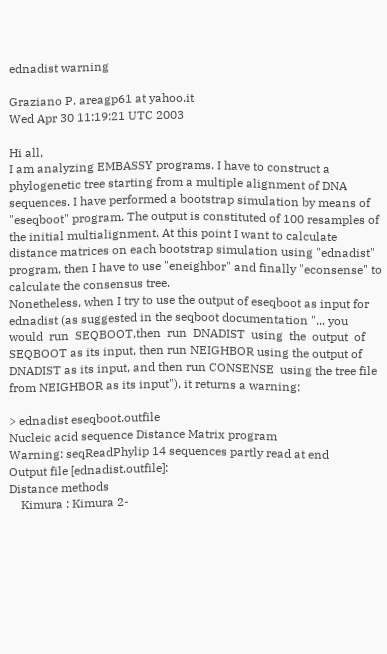ednadist warning

Graziano P. areagp61 at yahoo.it
Wed Apr 30 11:19:21 UTC 2003

Hi all,
I am analyzing EMBASSY programs. I have to construct a phylogenetic tree starting from a multiple alignment of DNA sequences. I have performed a bootstrap simulation by means of "eseqboot" program. The output is constituted of 100 resamples of the initial multialignment. At this point I want to calculate distance matrices on each bootstrap simulation using "ednadist" program, then I have to use "eneighbor" and finally "econsense" to calculate the consensus tree.
Nonetheless, when I try to use the output of eseqboot as input for ednadist (as suggested in the seqboot documentation "... you would  run  SEQBOOT,then  run  DNADIST  using  the  output  of SEQBOOT as its input, then run NEIGHBOR using the output of DNADIST as its input, and then run CONSENSE  using the tree file from NEIGHBOR as its input"), it returns a warning:

> ednadist eseqboot.outfile
Nucleic acid sequence Distance Matrix program
Warning: seqReadPhylip 14 sequences partly read at end
Output file [ednadist.outfile]:
Distance methods
    Kimura : Kimura 2-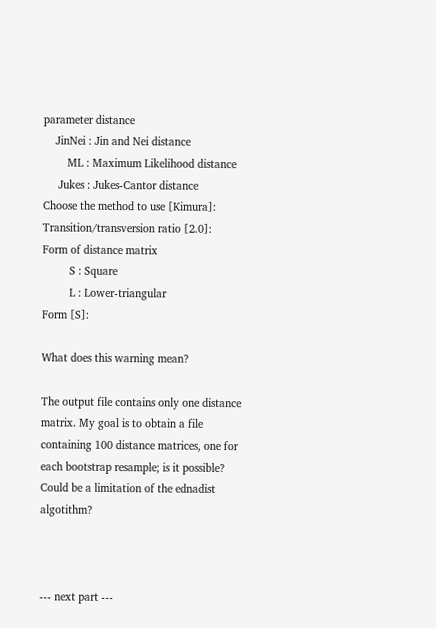parameter distance
    JinNei : Jin and Nei distance
        ML : Maximum Likelihood distance
     Jukes : Jukes-Cantor distance
Choose the method to use [Kimura]:
Transition/transversion ratio [2.0]:
Form of distance matrix
         S : Square
         L : Lower-triangular
Form [S]:

What does this warning mean?

The output file contains only one distance matrix. My goal is to obtain a file containing 100 distance matrices, one for each bootstrap resample; is it possible? Could be a limitation of the ednadist algotithm?



--- next part ---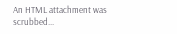An HTML attachment was scrubbed...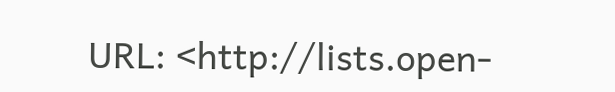URL: <http://lists.open-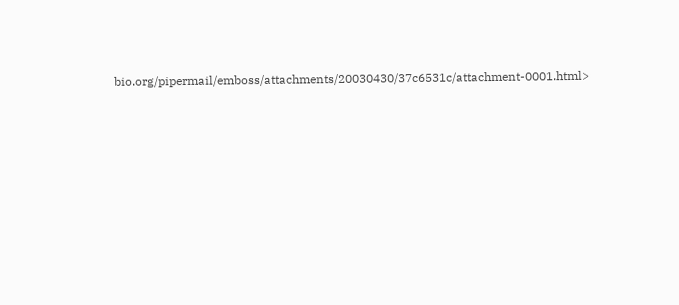bio.org/pipermail/emboss/attachments/20030430/37c6531c/attachment-0001.html>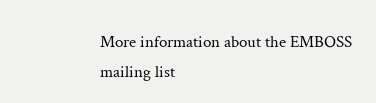More information about the EMBOSS mailing list